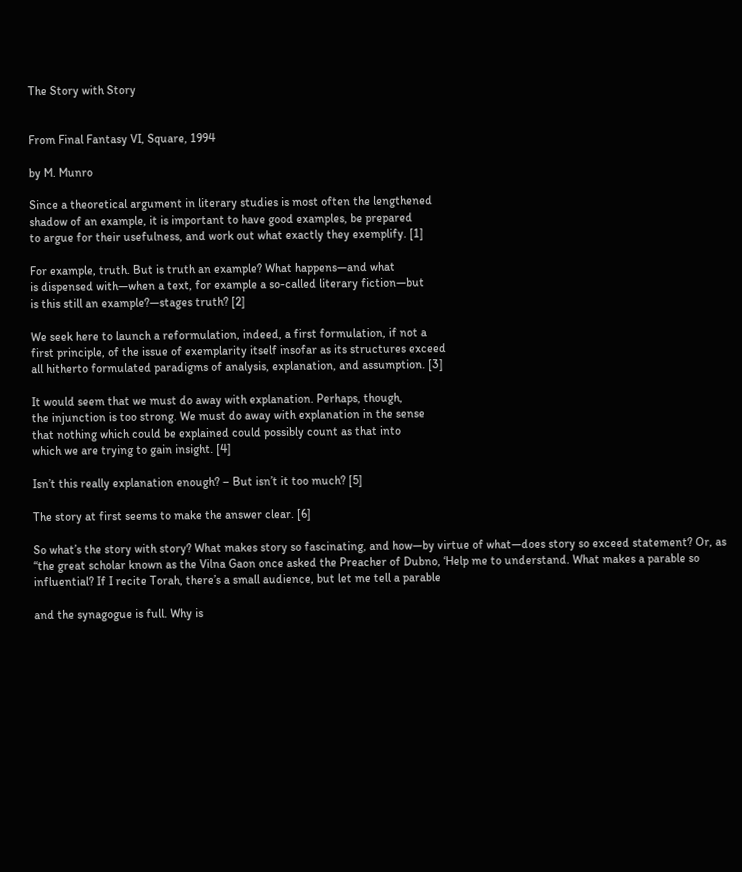The Story with Story


From Final Fantasy VI, Square, 1994

by M. Munro

Since a theoretical argument in literary studies is most often the lengthened
shadow of an example, it is important to have good examples, be prepared
to argue for their usefulness, and work out what exactly they exemplify. [1]

For example, truth. But is truth an example? What happens—and what
is dispensed with—when a text, for example a so-called literary fiction—but
is this still an example?—stages truth? [2]

We seek here to launch a reformulation, indeed, a first formulation, if not a
first principle, of the issue of exemplarity itself insofar as its structures exceed
all hitherto formulated paradigms of analysis, explanation, and assumption. [3]

It would seem that we must do away with explanation. Perhaps, though,
the injunction is too strong. We must do away with explanation in the sense
that nothing which could be explained could possibly count as that into
which we are trying to gain insight. [4]

Isn’t this really explanation enough? – But isn’t it too much? [5]

The story at first seems to make the answer clear. [6]

So what’s the story with story? What makes story so fascinating, and how—by virtue of what—does story so exceed statement? Or, as “the great scholar known as the Vilna Gaon once asked the Preacher of Dubno, ‘Help me to understand. What makes a parable so influential? If I recite Torah, there’s a small audience, but let me tell a parable

and the synagogue is full. Why is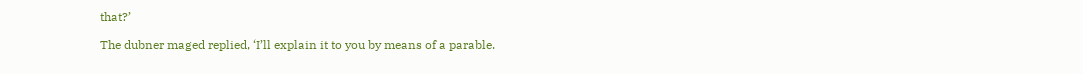that?’

The dubner maged replied, ‘I’ll explain it to you by means of a parable.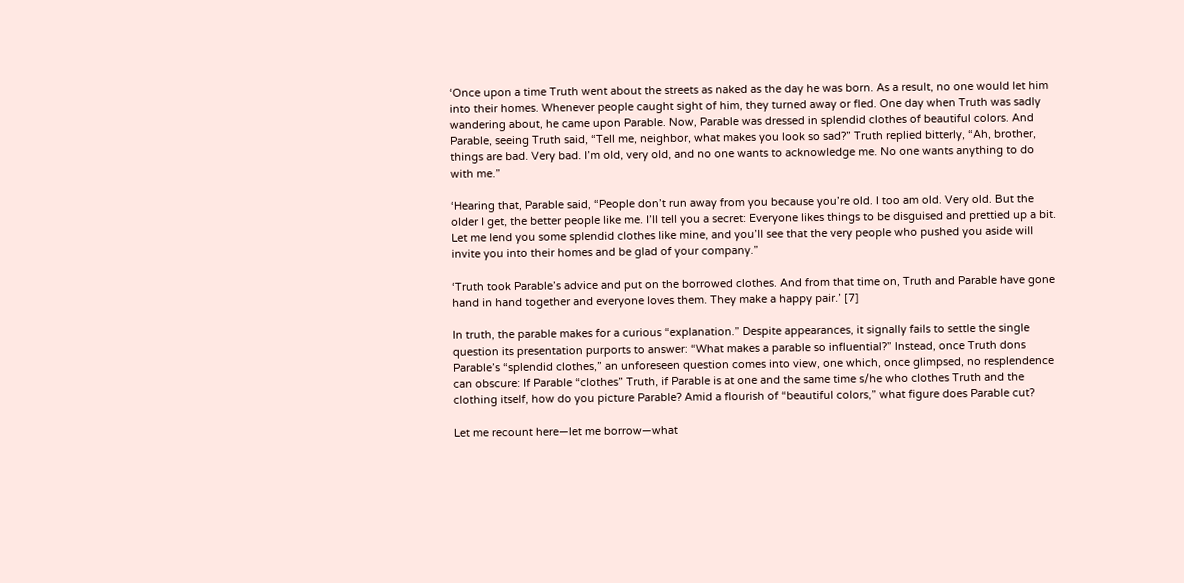‘Once upon a time Truth went about the streets as naked as the day he was born. As a result, no one would let him into their homes. Whenever people caught sight of him, they turned away or fled. One day when Truth was sadly wandering about, he came upon Parable. Now, Parable was dressed in splendid clothes of beautiful colors. And Parable, seeing Truth said, “Tell me, neighbor, what makes you look so sad?” Truth replied bitterly, “Ah, brother, things are bad. Very bad. I’m old, very old, and no one wants to acknowledge me. No one wants anything to do with me.”

‘Hearing that, Parable said, “People don’t run away from you because you’re old. I too am old. Very old. But the older I get, the better people like me. I’ll tell you a secret: Everyone likes things to be disguised and prettied up a bit. Let me lend you some splendid clothes like mine, and you’ll see that the very people who pushed you aside will invite you into their homes and be glad of your company.”

‘Truth took Parable’s advice and put on the borrowed clothes. And from that time on, Truth and Parable have gone hand in hand together and everyone loves them. They make a happy pair.’ [7]

In truth, the parable makes for a curious “explanation.” Despite appearances, it signally fails to settle the single question its presentation purports to answer: “What makes a parable so influential?” Instead, once Truth dons Parable’s “splendid clothes,” an unforeseen question comes into view, one which, once glimpsed, no resplendence can obscure: If Parable “clothes” Truth, if Parable is at one and the same time s/he who clothes Truth and the clothing itself, how do you picture Parable? Amid a flourish of “beautiful colors,” what figure does Parable cut?

Let me recount here—let me borrow—what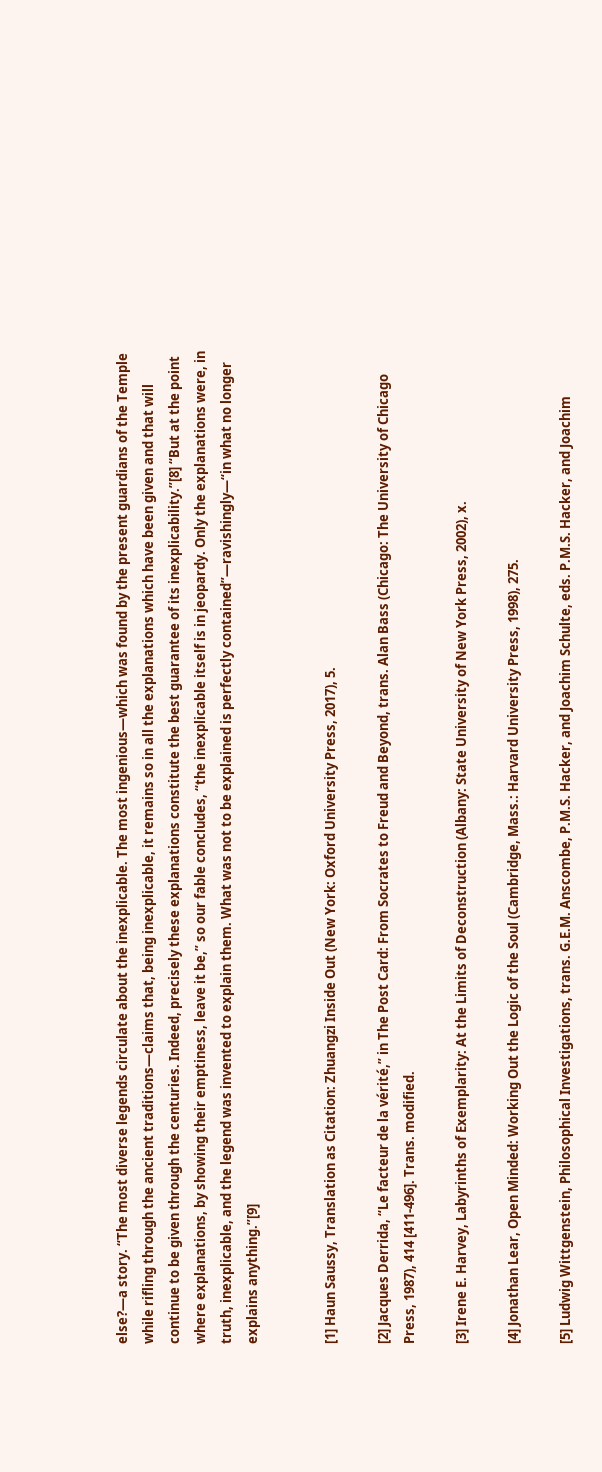else?—a story. “The most diverse legends circulate about the inexplicable. The most ingenious—which was found by the present guardians of the Temple while rifling through the ancient traditions—claims that, being inexplicable, it remains so in all the explanations which have been given and that will continue to be given through the centuries. Indeed, precisely these explanations constitute the best guarantee of its inexplicability.”[8] “But at the point where explanations, by showing their emptiness, leave it be,” so our fable concludes, “the inexplicable itself is in jeopardy. Only the explanations were, in truth, inexplicable, and the legend was invented to explain them. What was not to be explained is perfectly contained”—ravishingly—“in what no longer explains anything.”[9]


[1] Haun Saussy, Translation as Citation: Zhuangzi Inside Out (New York: Oxford University Press, 2017), 5.

[2] Jacques Derrida, “Le facteur de la vérité,” in The Post Card: From Socrates to Freud and Beyond, trans. Alan Bass (Chicago: The University of Chicago Press, 1987), 414 [411-496]. Trans. modified.

[3] Irene E. Harvey, Labyrinths of Exemplarity: At the Limits of Deconstruction (Albany: State University of New York Press, 2002), x.

[4] Jonathan Lear, Open Minded: Working Out the Logic of the Soul (Cambridge, Mass.: Harvard University Press, 1998), 275.

[5] Ludwig Wittgenstein, Philosophical Investigations, trans. G.E.M. Anscombe, P.M.S. Hacker, and Joachim Schulte, eds. P.M.S. Hacker, and Joachim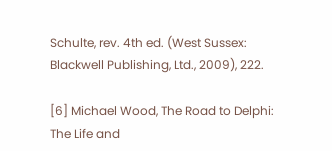Schulte, rev. 4th ed. (West Sussex: Blackwell Publishing, Ltd., 2009), 222.

[6] Michael Wood, The Road to Delphi: The Life and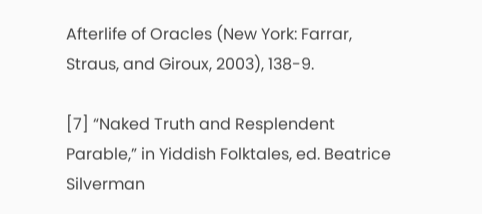Afterlife of Oracles (New York: Farrar, Straus, and Giroux, 2003), 138-9.

[7] “Naked Truth and Resplendent Parable,” in Yiddish Folktales, ed. Beatrice Silverman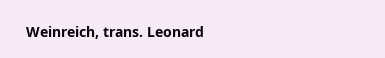Weinreich, trans. Leonard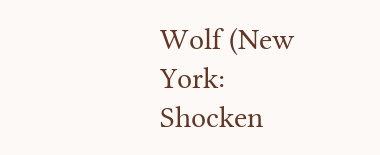Wolf (New York: Shocken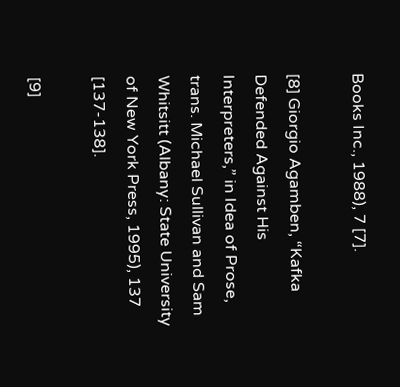Books Inc., 1988), 7 [7].

[8] Giorgio Agamben, “Kafka Defended Against His Interpreters,” in Idea of Prose, trans. Michael Sullivan and Sam Whitsitt (Albany: State University of New York Press, 1995), 137 [137-138].

[9]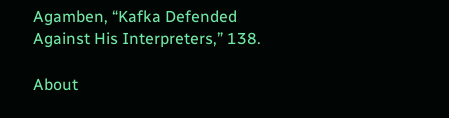Agamben, “Kafka Defended Against His Interpreters,” 138.

About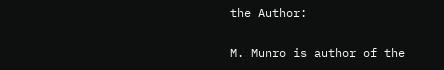the Author:

M. Munro is author of the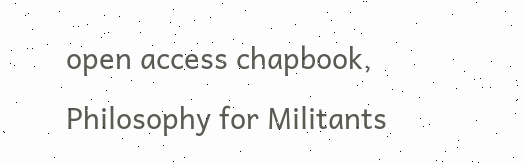open access chapbook, Philosophy for Militants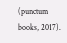(punctum books, 2017).